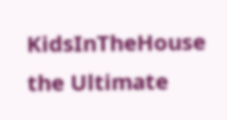KidsInTheHouse the Ultimate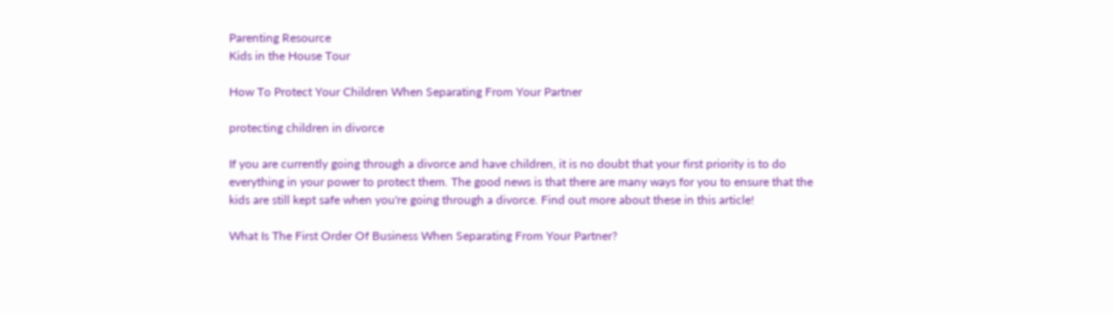Parenting Resource
Kids in the House Tour

How To Protect Your Children When Separating From Your Partner

protecting children in divorce

If you are currently going through a divorce and have children, it is no doubt that your first priority is to do everything in your power to protect them. The good news is that there are many ways for you to ensure that the kids are still kept safe when you're going through a divorce. Find out more about these in this article!

What Is The First Order Of Business When Separating From Your Partner?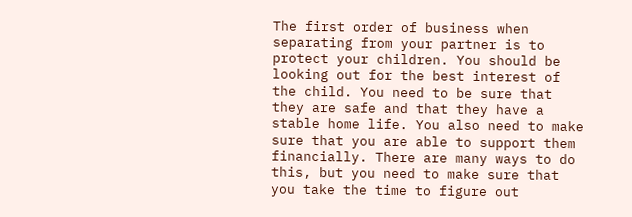The first order of business when separating from your partner is to protect your children. You should be looking out for the best interest of the child. You need to be sure that they are safe and that they have a stable home life. You also need to make sure that you are able to support them financially. There are many ways to do this, but you need to make sure that you take the time to figure out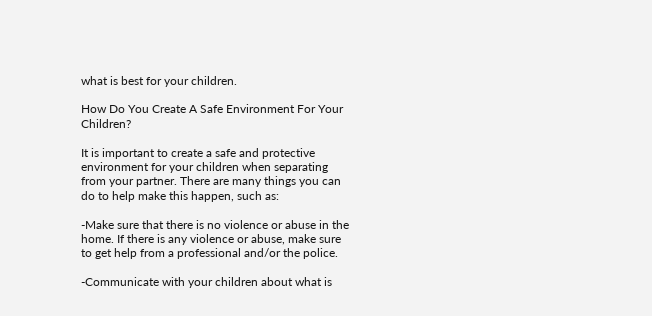what is best for your children.

How Do You Create A Safe Environment For Your Children?

It is important to create a safe and protective environment for your children when separating from your partner. There are many things you can do to help make this happen, such as:

-Make sure that there is no violence or abuse in the home. If there is any violence or abuse, make sure to get help from a professional and/or the police.

-Communicate with your children about what is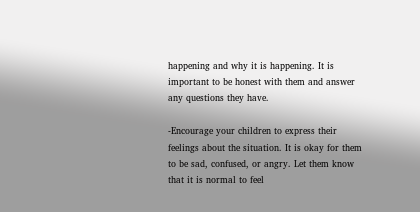happening and why it is happening. It is important to be honest with them and answer any questions they have.

-Encourage your children to express their feelings about the situation. It is okay for them to be sad, confused, or angry. Let them know that it is normal to feel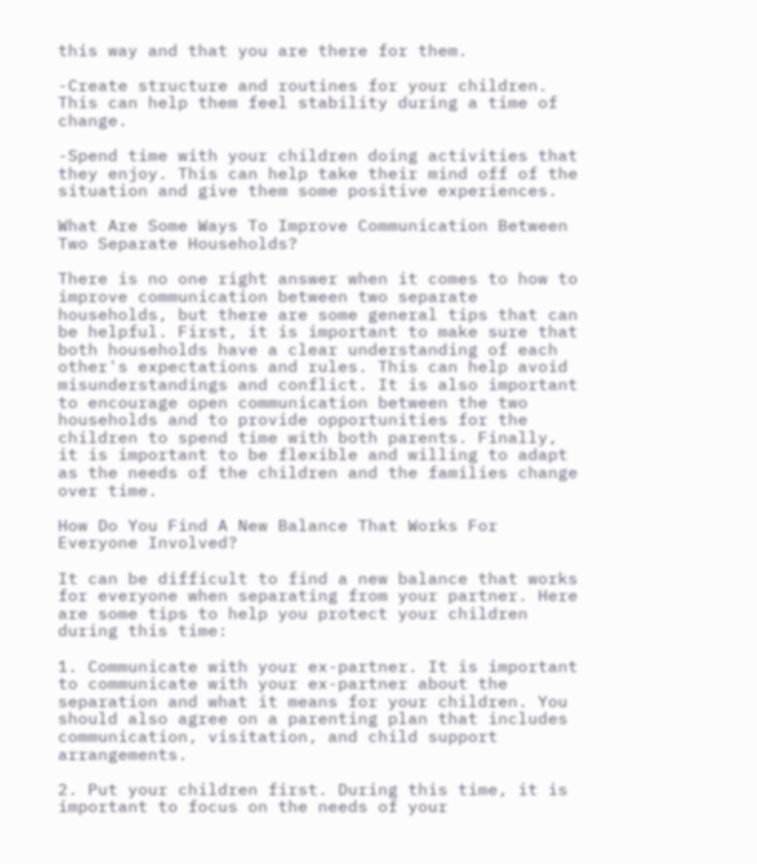this way and that you are there for them.

-Create structure and routines for your children. This can help them feel stability during a time of change.

-Spend time with your children doing activities that they enjoy. This can help take their mind off of the situation and give them some positive experiences.

What Are Some Ways To Improve Communication Between Two Separate Households?

There is no one right answer when it comes to how to improve communication between two separate households, but there are some general tips that can be helpful. First, it is important to make sure that both households have a clear understanding of each other's expectations and rules. This can help avoid misunderstandings and conflict. It is also important to encourage open communication between the two households and to provide opportunities for the children to spend time with both parents. Finally, it is important to be flexible and willing to adapt as the needs of the children and the families change over time.

How Do You Find A New Balance That Works For Everyone Involved?

It can be difficult to find a new balance that works for everyone when separating from your partner. Here are some tips to help you protect your children during this time:

1. Communicate with your ex-partner. It is important to communicate with your ex-partner about the separation and what it means for your children. You should also agree on a parenting plan that includes communication, visitation, and child support arrangements.

2. Put your children first. During this time, it is important to focus on the needs of your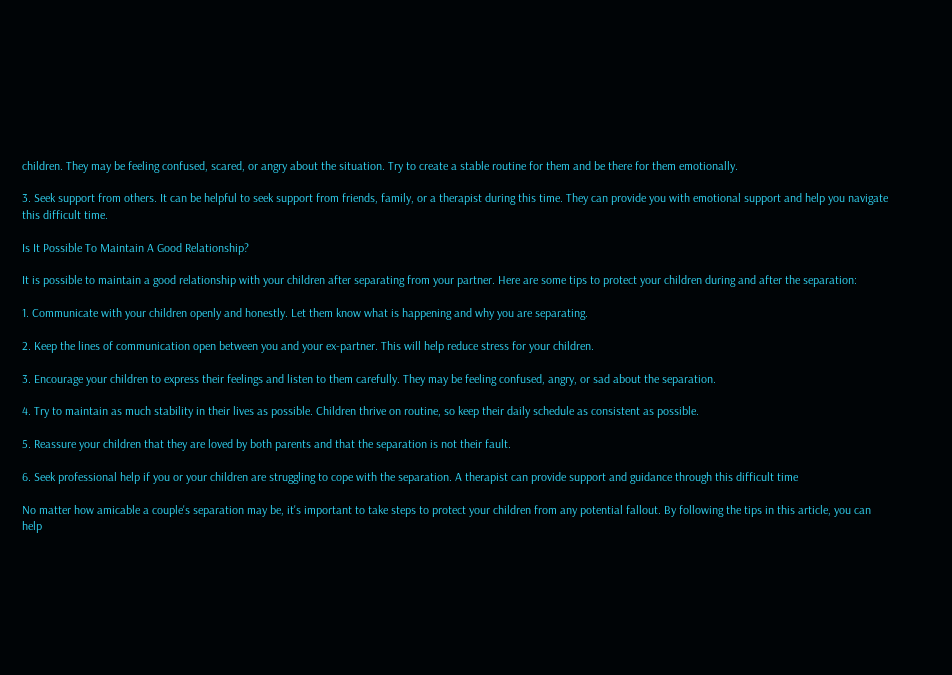children. They may be feeling confused, scared, or angry about the situation. Try to create a stable routine for them and be there for them emotionally.

3. Seek support from others. It can be helpful to seek support from friends, family, or a therapist during this time. They can provide you with emotional support and help you navigate this difficult time.

Is It Possible To Maintain A Good Relationship?

It is possible to maintain a good relationship with your children after separating from your partner. Here are some tips to protect your children during and after the separation:

1. Communicate with your children openly and honestly. Let them know what is happening and why you are separating.

2. Keep the lines of communication open between you and your ex-partner. This will help reduce stress for your children.

3. Encourage your children to express their feelings and listen to them carefully. They may be feeling confused, angry, or sad about the separation.

4. Try to maintain as much stability in their lives as possible. Children thrive on routine, so keep their daily schedule as consistent as possible.

5. Reassure your children that they are loved by both parents and that the separation is not their fault.

6. Seek professional help if you or your children are struggling to cope with the separation. A therapist can provide support and guidance through this difficult time

No matter how amicable a couple's separation may be, it's important to take steps to protect your children from any potential fallout. By following the tips in this article, you can help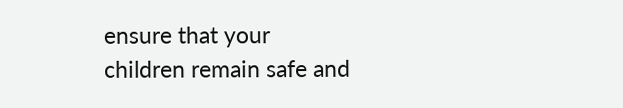ensure that your children remain safe and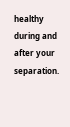healthy during and after your separation.